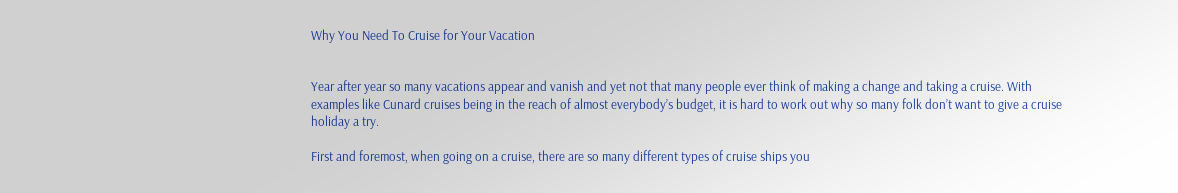Why You Need To Cruise for Your Vacation


Year after year so many vacations appear and vanish and yet not that many people ever think of making a change and taking a cruise. With examples like Cunard cruises being in the reach of almost everybody’s budget, it is hard to work out why so many folk don’t want to give a cruise holiday a try.

First and foremost, when going on a cruise, there are so many different types of cruise ships you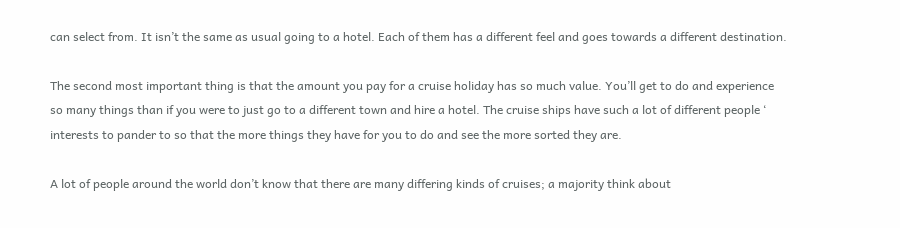can select from. It isn’t the same as usual going to a hotel. Each of them has a different feel and goes towards a different destination.

The second most important thing is that the amount you pay for a cruise holiday has so much value. You’ll get to do and experience so many things than if you were to just go to a different town and hire a hotel. The cruise ships have such a lot of different people ‘ interests to pander to so that the more things they have for you to do and see the more sorted they are.

A lot of people around the world don’t know that there are many differing kinds of cruises; a majority think about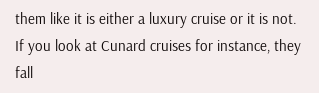them like it is either a luxury cruise or it is not. If you look at Cunard cruises for instance, they fall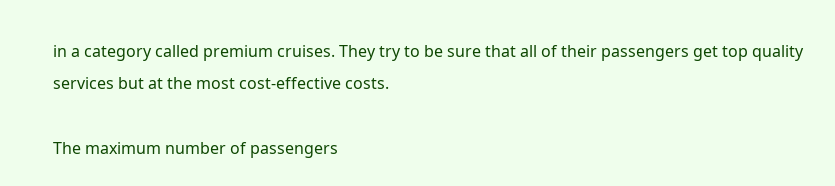in a category called premium cruises. They try to be sure that all of their passengers get top quality services but at the most cost-effective costs.

The maximum number of passengers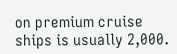on premium cruise ships is usually 2,000.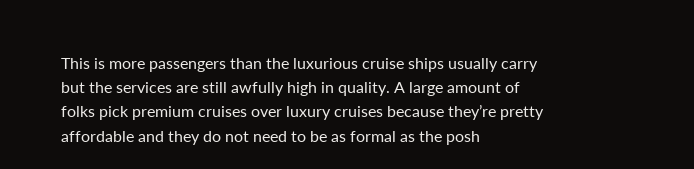This is more passengers than the luxurious cruise ships usually carry but the services are still awfully high in quality. A large amount of folks pick premium cruises over luxury cruises because they’re pretty affordable and they do not need to be as formal as the posh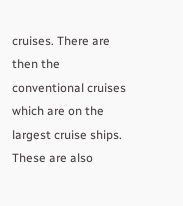cruises. There are then the conventional cruises which are on the largest cruise ships. These are also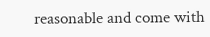reasonable and come with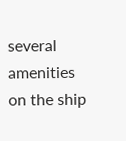several amenities on the ship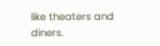like theaters and diners.